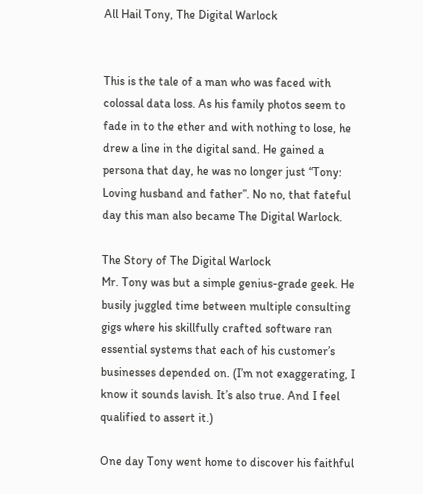All Hail Tony, The Digital Warlock


This is the tale of a man who was faced with colossal data loss. As his family photos seem to fade in to the ether and with nothing to lose, he drew a line in the digital sand. He gained a persona that day, he was no longer just “Tony: Loving husband and father”. No no, that fateful day this man also became The Digital Warlock.

The Story of The Digital Warlock
Mr. Tony was but a simple genius-grade geek. He busily juggled time between multiple consulting gigs where his skillfully crafted software ran essential systems that each of his customer’s businesses depended on. (I’m not exaggerating, I know it sounds lavish. It’s also true. And I feel qualified to assert it.)

One day Tony went home to discover his faithful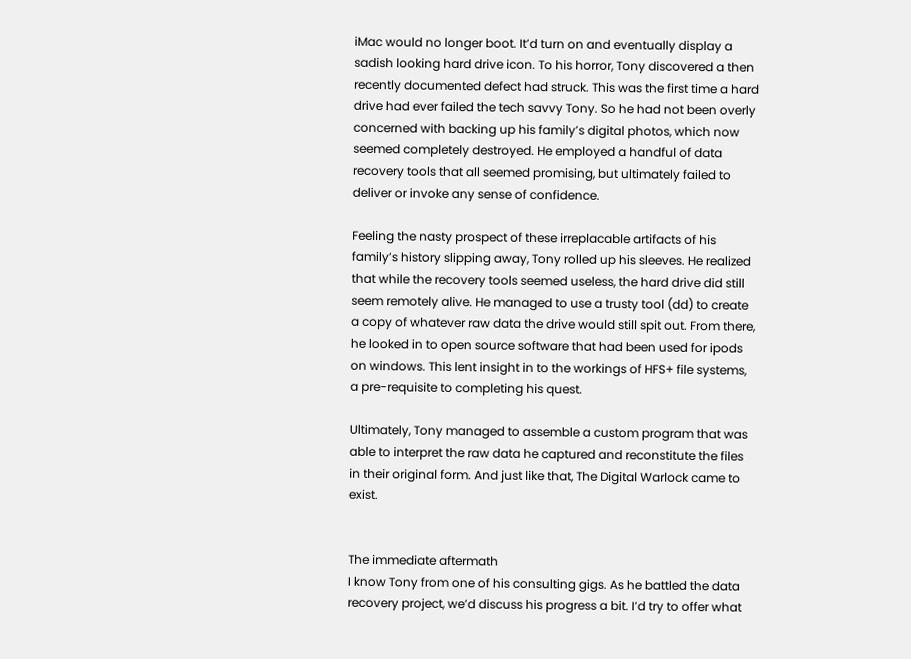iMac would no longer boot. It’d turn on and eventually display a sadish looking hard drive icon. To his horror, Tony discovered a then recently documented defect had struck. This was the first time a hard drive had ever failed the tech savvy Tony. So he had not been overly concerned with backing up his family’s digital photos, which now seemed completely destroyed. He employed a handful of data recovery tools that all seemed promising, but ultimately failed to deliver or invoke any sense of confidence.

Feeling the nasty prospect of these irreplacable artifacts of his family’s history slipping away, Tony rolled up his sleeves. He realized that while the recovery tools seemed useless, the hard drive did still seem remotely alive. He managed to use a trusty tool (dd) to create a copy of whatever raw data the drive would still spit out. From there, he looked in to open source software that had been used for ipods on windows. This lent insight in to the workings of HFS+ file systems, a pre-requisite to completing his quest.

Ultimately, Tony managed to assemble a custom program that was able to interpret the raw data he captured and reconstitute the files in their original form. And just like that, The Digital Warlock came to exist.


The immediate aftermath
I know Tony from one of his consulting gigs. As he battled the data recovery project, we’d discuss his progress a bit. I’d try to offer what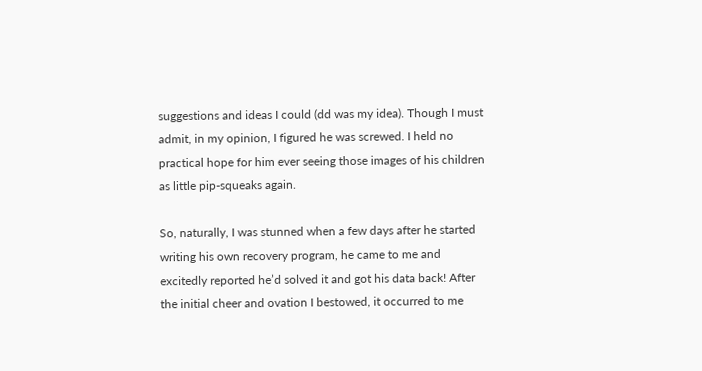suggestions and ideas I could (dd was my idea). Though I must admit, in my opinion, I figured he was screwed. I held no practical hope for him ever seeing those images of his children as little pip-squeaks again.

So, naturally, I was stunned when a few days after he started writing his own recovery program, he came to me and excitedly reported he’d solved it and got his data back! After the initial cheer and ovation I bestowed, it occurred to me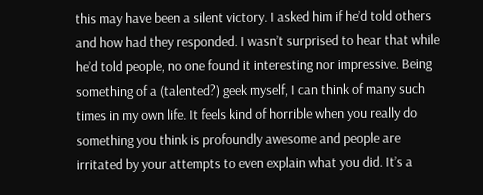this may have been a silent victory. I asked him if he’d told others and how had they responded. I wasn’t surprised to hear that while he’d told people, no one found it interesting nor impressive. Being something of a (talented?) geek myself, I can think of many such times in my own life. It feels kind of horrible when you really do something you think is profoundly awesome and people are irritated by your attempts to even explain what you did. It’s a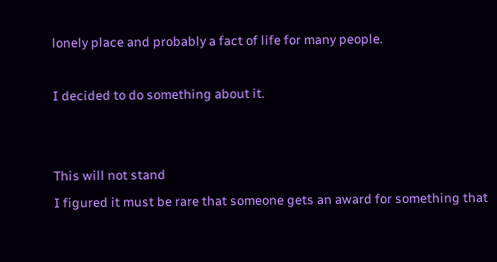lonely place and probably a fact of life for many people.

I decided to do something about it.


This will not stand
I figured it must be rare that someone gets an award for something that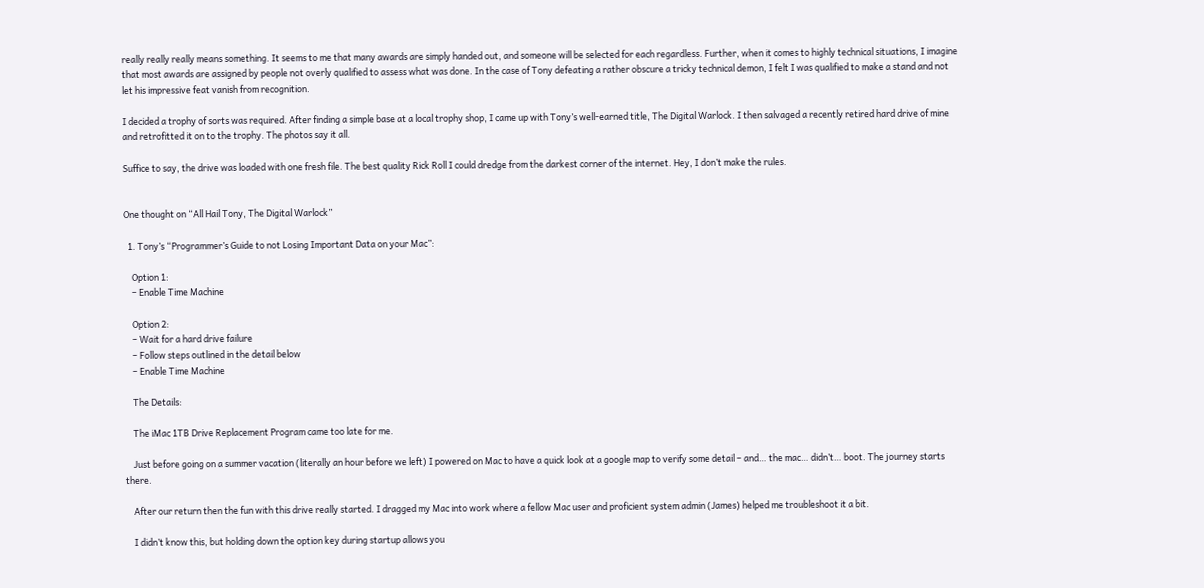really really really means something. It seems to me that many awards are simply handed out, and someone will be selected for each regardless. Further, when it comes to highly technical situations, I imagine that most awards are assigned by people not overly qualified to assess what was done. In the case of Tony defeating a rather obscure a tricky technical demon, I felt I was qualified to make a stand and not let his impressive feat vanish from recognition.

I decided a trophy of sorts was required. After finding a simple base at a local trophy shop, I came up with Tony’s well-earned title, The Digital Warlock. I then salvaged a recently retired hard drive of mine and retrofitted it on to the trophy. The photos say it all.

Suffice to say, the drive was loaded with one fresh file. The best quality Rick Roll I could dredge from the darkest corner of the internet. Hey, I don’t make the rules.


One thought on “All Hail Tony, The Digital Warlock”

  1. Tony’s “Programmer’s Guide to not Losing Important Data on your Mac”:

    Option 1:
    – Enable Time Machine

    Option 2:
    – Wait for a hard drive failure
    – Follow steps outlined in the detail below
    – Enable Time Machine

    The Details:

    The iMac 1TB Drive Replacement Program came too late for me.

    Just before going on a summer vacation (literally an hour before we left) I powered on Mac to have a quick look at a google map to verify some detail – and… the mac… didn’t… boot. The journey starts there.

    After our return then the fun with this drive really started. I dragged my Mac into work where a fellow Mac user and proficient system admin (James) helped me troubleshoot it a bit.

    I didn’t know this, but holding down the option key during startup allows you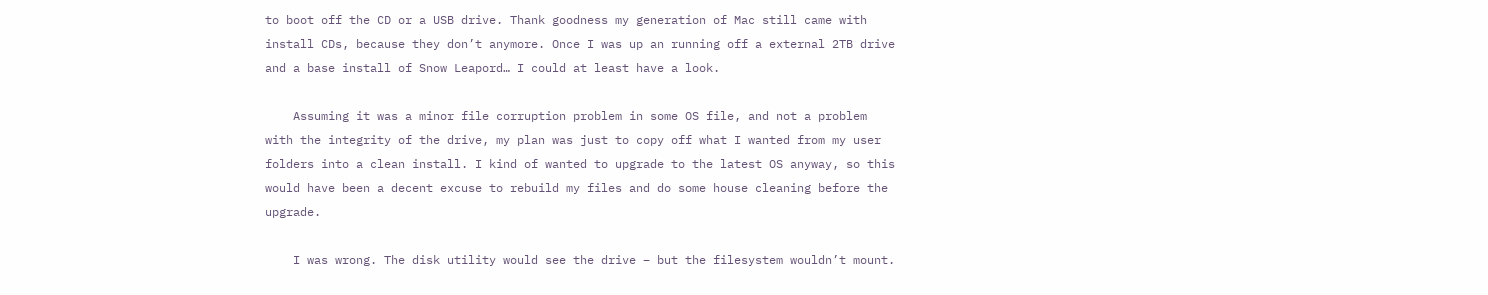to boot off the CD or a USB drive. Thank goodness my generation of Mac still came with install CDs, because they don’t anymore. Once I was up an running off a external 2TB drive and a base install of Snow Leapord… I could at least have a look.

    Assuming it was a minor file corruption problem in some OS file, and not a problem with the integrity of the drive, my plan was just to copy off what I wanted from my user folders into a clean install. I kind of wanted to upgrade to the latest OS anyway, so this would have been a decent excuse to rebuild my files and do some house cleaning before the upgrade.

    I was wrong. The disk utility would see the drive – but the filesystem wouldn’t mount.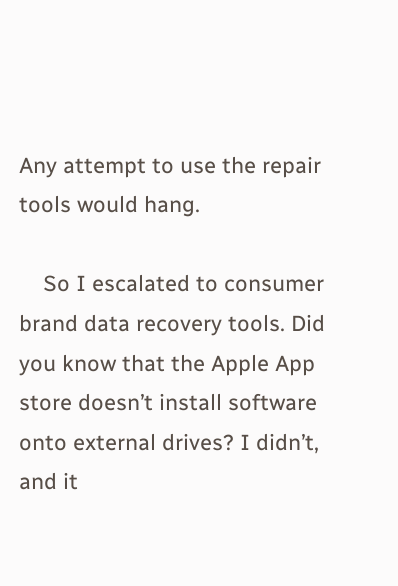Any attempt to use the repair tools would hang.

    So I escalated to consumer brand data recovery tools. Did you know that the Apple App store doesn’t install software onto external drives? I didn’t, and it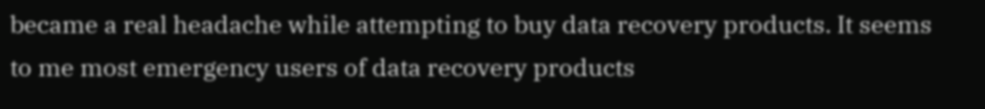became a real headache while attempting to buy data recovery products. It seems to me most emergency users of data recovery products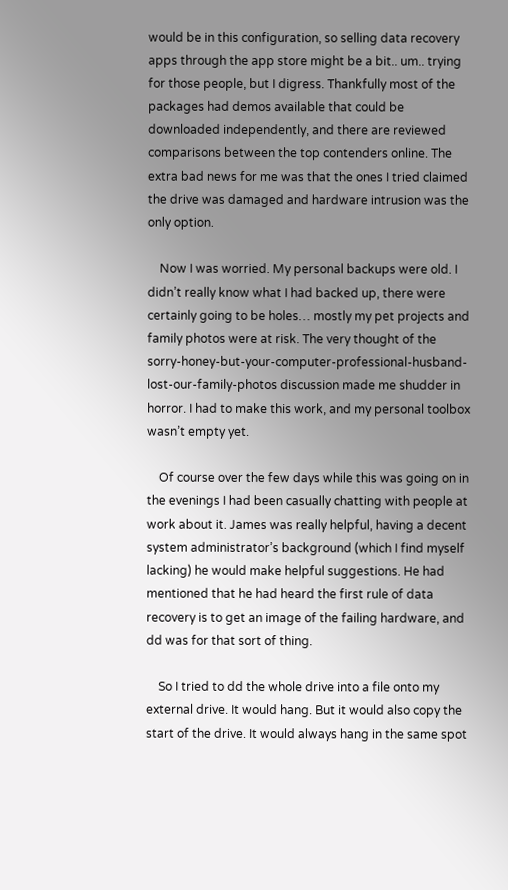would be in this configuration, so selling data recovery apps through the app store might be a bit.. um.. trying for those people, but I digress. Thankfully most of the packages had demos available that could be downloaded independently, and there are reviewed comparisons between the top contenders online. The extra bad news for me was that the ones I tried claimed the drive was damaged and hardware intrusion was the only option.

    Now I was worried. My personal backups were old. I didn’t really know what I had backed up, there were certainly going to be holes… mostly my pet projects and family photos were at risk. The very thought of the sorry-honey-but-your-computer-professional-husband-lost-our-family-photos discussion made me shudder in horror. I had to make this work, and my personal toolbox wasn’t empty yet.

    Of course over the few days while this was going on in the evenings I had been casually chatting with people at work about it. James was really helpful, having a decent system administrator’s background (which I find myself lacking) he would make helpful suggestions. He had mentioned that he had heard the first rule of data recovery is to get an image of the failing hardware, and dd was for that sort of thing.

    So I tried to dd the whole drive into a file onto my external drive. It would hang. But it would also copy the start of the drive. It would always hang in the same spot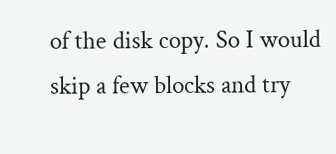of the disk copy. So I would skip a few blocks and try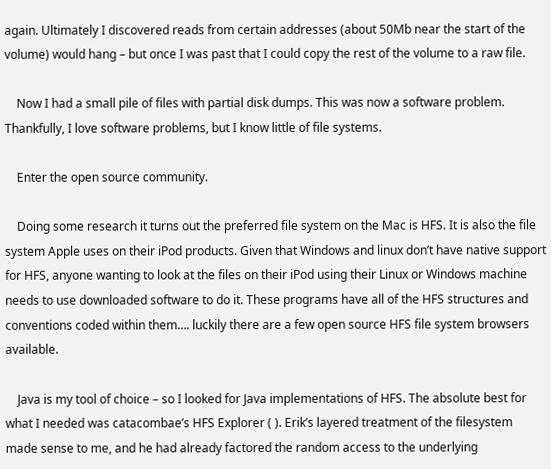again. Ultimately I discovered reads from certain addresses (about 50Mb near the start of the volume) would hang – but once I was past that I could copy the rest of the volume to a raw file.

    Now I had a small pile of files with partial disk dumps. This was now a software problem. Thankfully, I love software problems, but I know little of file systems.

    Enter the open source community.

    Doing some research it turns out the preferred file system on the Mac is HFS. It is also the file system Apple uses on their iPod products. Given that Windows and linux don’t have native support for HFS, anyone wanting to look at the files on their iPod using their Linux or Windows machine needs to use downloaded software to do it. These programs have all of the HFS structures and conventions coded within them…. luckily there are a few open source HFS file system browsers available.

    Java is my tool of choice – so I looked for Java implementations of HFS. The absolute best for what I needed was catacombae’s HFS Explorer ( ). Erik’s layered treatment of the filesystem made sense to me, and he had already factored the random access to the underlying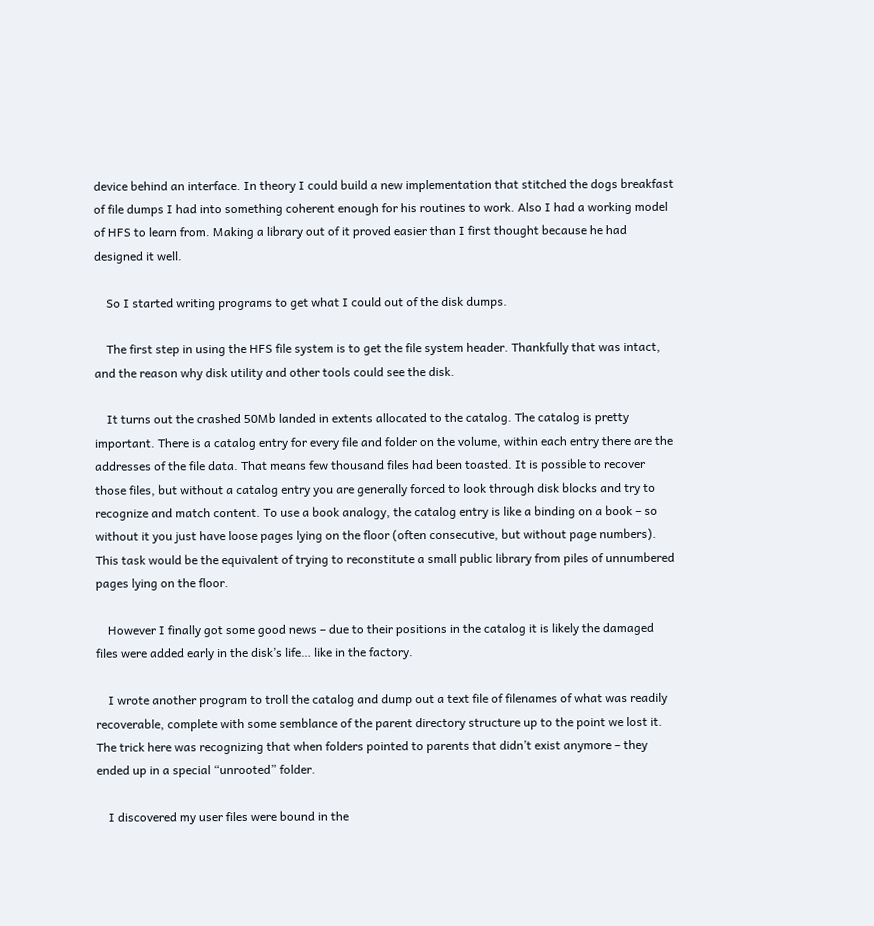device behind an interface. In theory I could build a new implementation that stitched the dogs breakfast of file dumps I had into something coherent enough for his routines to work. Also I had a working model of HFS to learn from. Making a library out of it proved easier than I first thought because he had designed it well.

    So I started writing programs to get what I could out of the disk dumps.

    The first step in using the HFS file system is to get the file system header. Thankfully that was intact, and the reason why disk utility and other tools could see the disk.

    It turns out the crashed 50Mb landed in extents allocated to the catalog. The catalog is pretty important. There is a catalog entry for every file and folder on the volume, within each entry there are the addresses of the file data. That means few thousand files had been toasted. It is possible to recover those files, but without a catalog entry you are generally forced to look through disk blocks and try to recognize and match content. To use a book analogy, the catalog entry is like a binding on a book – so without it you just have loose pages lying on the floor (often consecutive, but without page numbers). This task would be the equivalent of trying to reconstitute a small public library from piles of unnumbered pages lying on the floor.

    However I finally got some good news – due to their positions in the catalog it is likely the damaged files were added early in the disk’s life… like in the factory.

    I wrote another program to troll the catalog and dump out a text file of filenames of what was readily recoverable, complete with some semblance of the parent directory structure up to the point we lost it. The trick here was recognizing that when folders pointed to parents that didn’t exist anymore – they ended up in a special “unrooted” folder.

    I discovered my user files were bound in the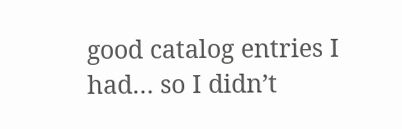good catalog entries I had… so I didn’t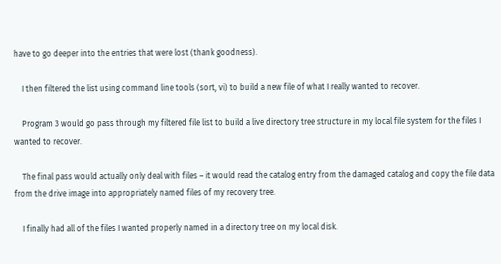have to go deeper into the entries that were lost (thank goodness).

    I then filtered the list using command line tools (sort, vi) to build a new file of what I really wanted to recover.

    Program 3 would go pass through my filtered file list to build a live directory tree structure in my local file system for the files I wanted to recover.

    The final pass would actually only deal with files – it would read the catalog entry from the damaged catalog and copy the file data from the drive image into appropriately named files of my recovery tree.

    I finally had all of the files I wanted properly named in a directory tree on my local disk.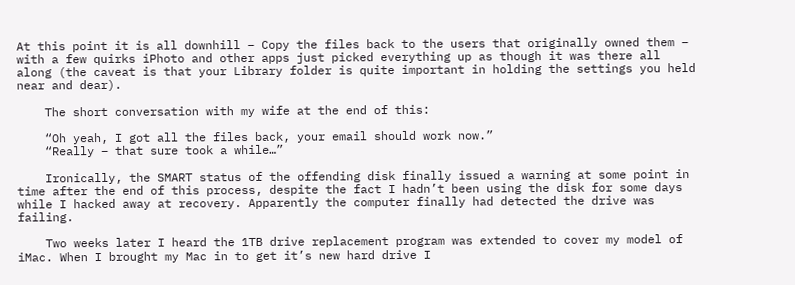At this point it is all downhill – Copy the files back to the users that originally owned them – with a few quirks iPhoto and other apps just picked everything up as though it was there all along (the caveat is that your Library folder is quite important in holding the settings you held near and dear).

    The short conversation with my wife at the end of this:

    “Oh yeah, I got all the files back, your email should work now.”
    “Really – that sure took a while…”

    Ironically, the SMART status of the offending disk finally issued a warning at some point in time after the end of this process, despite the fact I hadn’t been using the disk for some days while I hacked away at recovery. Apparently the computer finally had detected the drive was failing.

    Two weeks later I heard the 1TB drive replacement program was extended to cover my model of iMac. When I brought my Mac in to get it’s new hard drive I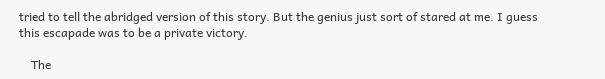tried to tell the abridged version of this story. But the genius just sort of stared at me. I guess this escapade was to be a private victory.

    The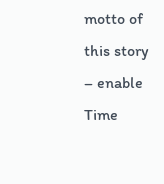motto of this story – enable Time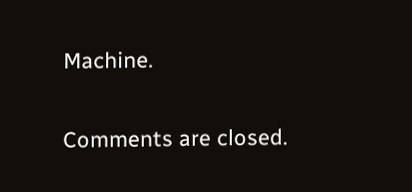Machine.

Comments are closed.